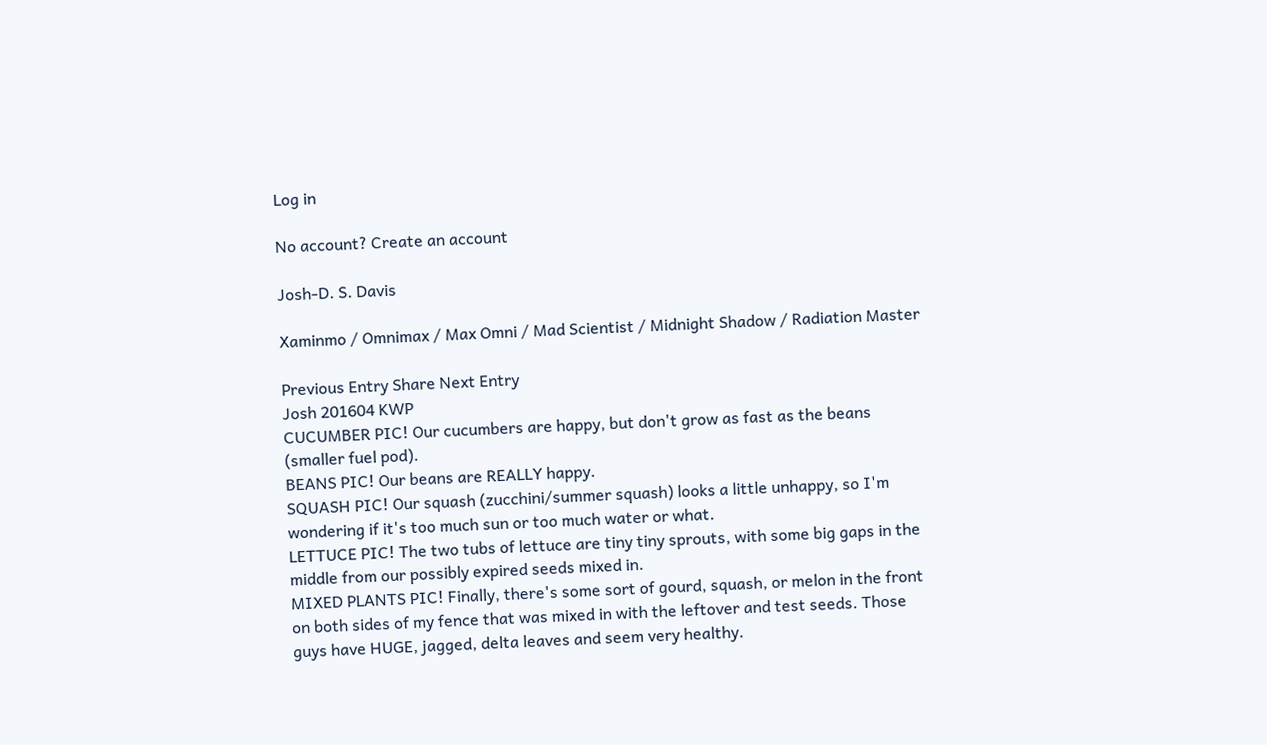Log in

No account? Create an account

Josh-D. S. Davis

Xaminmo / Omnimax / Max Omni / Mad Scientist / Midnight Shadow / Radiation Master

Previous Entry Share Next Entry
Josh 201604 KWP
CUCUMBER PIC! Our cucumbers are happy, but don't grow as fast as the beans (smaller fuel pod).
BEANS PIC! Our beans are REALLY happy.
SQUASH PIC! Our squash (zucchini/summer squash) looks a little unhappy, so I'm wondering if it's too much sun or too much water or what.
LETTUCE PIC! The two tubs of lettuce are tiny tiny sprouts, with some big gaps in the middle from our possibly expired seeds mixed in.
MIXED PLANTS PIC! Finally, there's some sort of gourd, squash, or melon in the front on both sides of my fence that was mixed in with the leftover and test seeds. Those guys have HUGE, jagged, delta leaves and seem very healthy.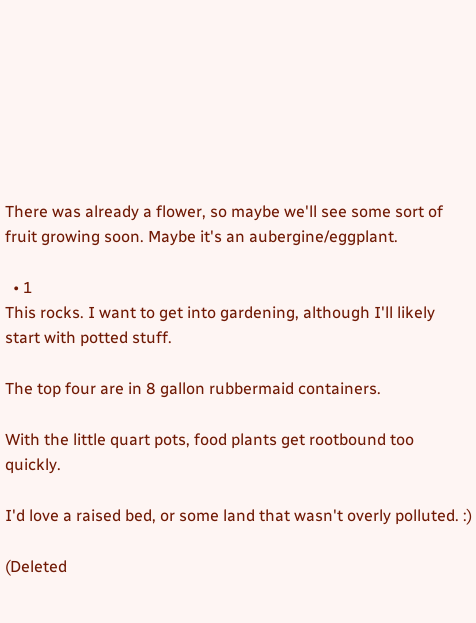There was already a flower, so maybe we'll see some sort of fruit growing soon. Maybe it's an aubergine/eggplant.

  • 1
This rocks. I want to get into gardening, although I'll likely start with potted stuff.

The top four are in 8 gallon rubbermaid containers.

With the little quart pots, food plants get rootbound too quickly.

I'd love a raised bed, or some land that wasn't overly polluted. :)

(Deleted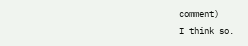comment)
I think so.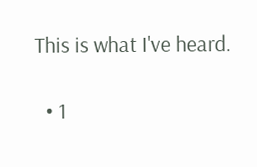This is what I've heard.

  • 1